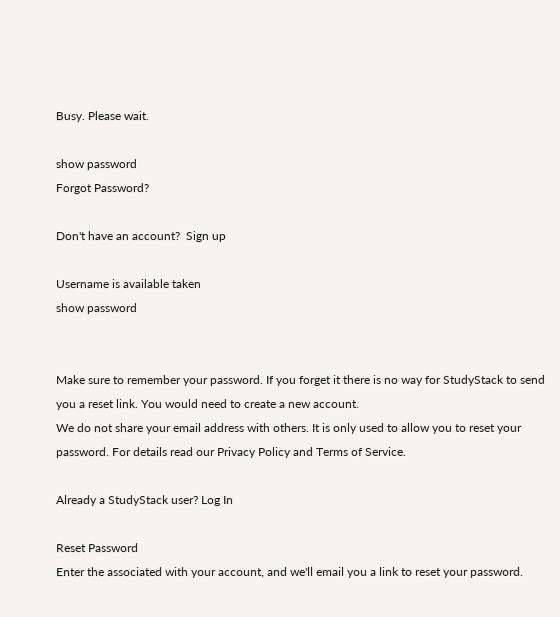Busy. Please wait.

show password
Forgot Password?

Don't have an account?  Sign up

Username is available taken
show password


Make sure to remember your password. If you forget it there is no way for StudyStack to send you a reset link. You would need to create a new account.
We do not share your email address with others. It is only used to allow you to reset your password. For details read our Privacy Policy and Terms of Service.

Already a StudyStack user? Log In

Reset Password
Enter the associated with your account, and we'll email you a link to reset your password.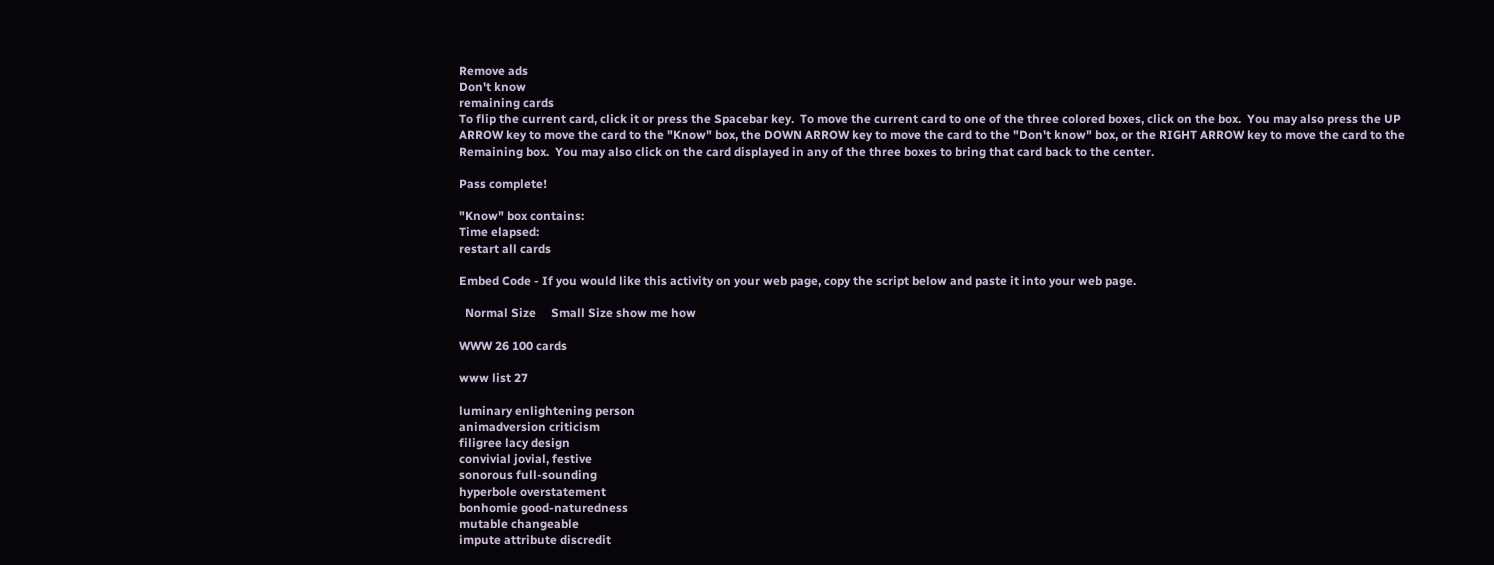Remove ads
Don't know
remaining cards
To flip the current card, click it or press the Spacebar key.  To move the current card to one of the three colored boxes, click on the box.  You may also press the UP ARROW key to move the card to the "Know" box, the DOWN ARROW key to move the card to the "Don't know" box, or the RIGHT ARROW key to move the card to the Remaining box.  You may also click on the card displayed in any of the three boxes to bring that card back to the center.

Pass complete!

"Know" box contains:
Time elapsed:
restart all cards

Embed Code - If you would like this activity on your web page, copy the script below and paste it into your web page.

  Normal Size     Small Size show me how

WWW 26 100 cards

www list 27

luminary enlightening person
animadversion criticism
filigree lacy design
convivial jovial, festive
sonorous full-sounding
hyperbole overstatement
bonhomie good-naturedness
mutable changeable
impute attribute discredit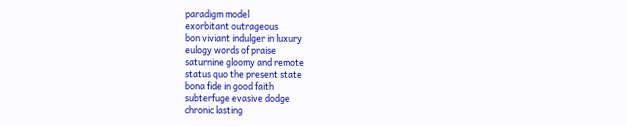paradigm model
exorbitant outrageous
bon viviant indulger in luxury
eulogy words of praise
saturnine gloomy and remote
status quo the present state
bona fide in good faith
subterfuge evasive dodge
chronic lasting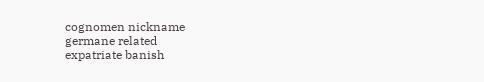cognomen nickname
germane related
expatriate banish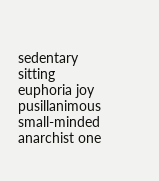sedentary sitting
euphoria joy
pusillanimous small-minded
anarchist one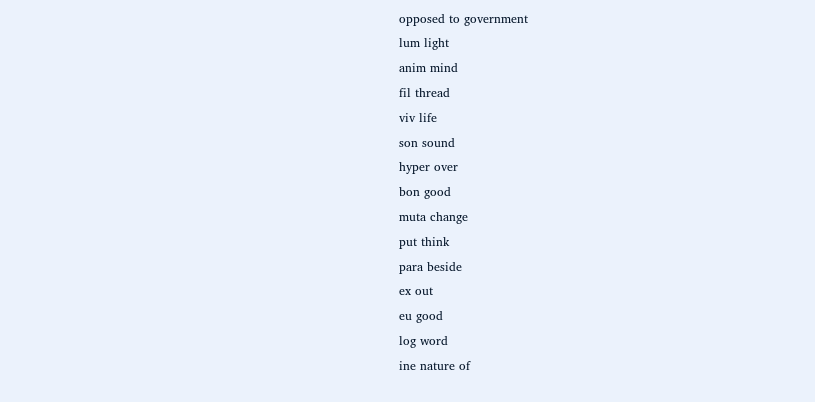opposed to government
lum light
anim mind
fil thread
viv life
son sound
hyper over
bon good
muta change
put think
para beside
ex out
eu good
log word
ine nature of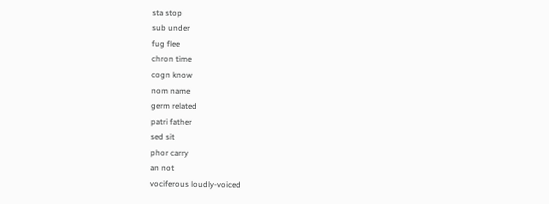sta stop
sub under
fug flee
chron time
cogn know
nom name
germ related
patri father
sed sit
phor carry
an not
vociferous loudly-voiced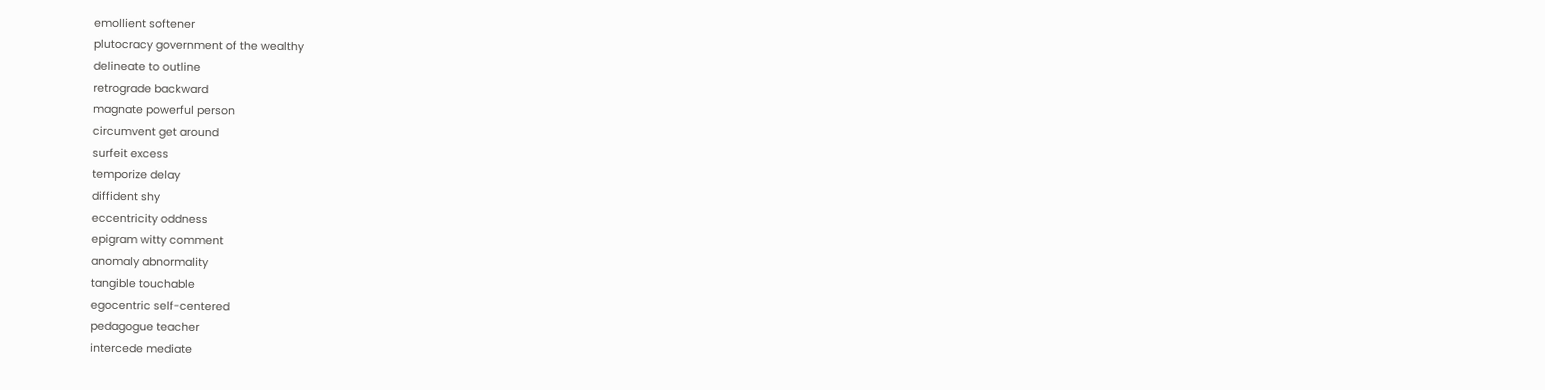emollient softener
plutocracy government of the wealthy
delineate to outline
retrograde backward
magnate powerful person
circumvent get around
surfeit excess
temporize delay
diffident shy
eccentricity oddness
epigram witty comment
anomaly abnormality
tangible touchable
egocentric self-centered
pedagogue teacher
intercede mediate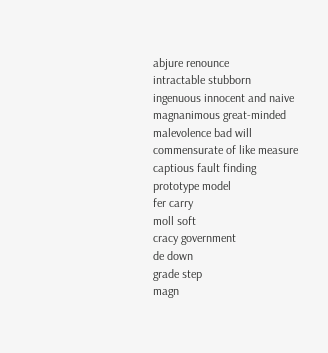abjure renounce
intractable stubborn
ingenuous innocent and naive
magnanimous great-minded
malevolence bad will
commensurate of like measure
captious fault finding
prototype model
fer carry
moll soft
cracy government
de down
grade step
magn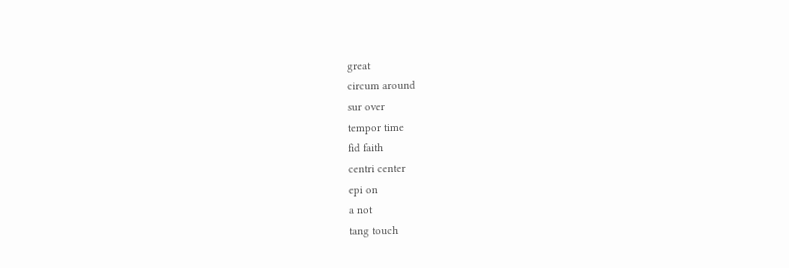great
circum around
sur over
tempor time
fid faith
centri center
epi on
a not
tang touch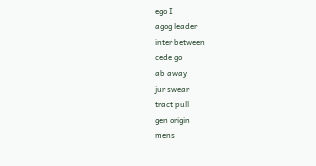ego I
agog leader
inter between
cede go
ab away
jur swear
tract pull
gen origin
mens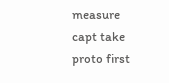measure
capt take
proto first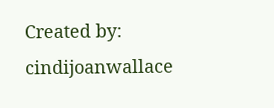Created by: cindijoanwallace